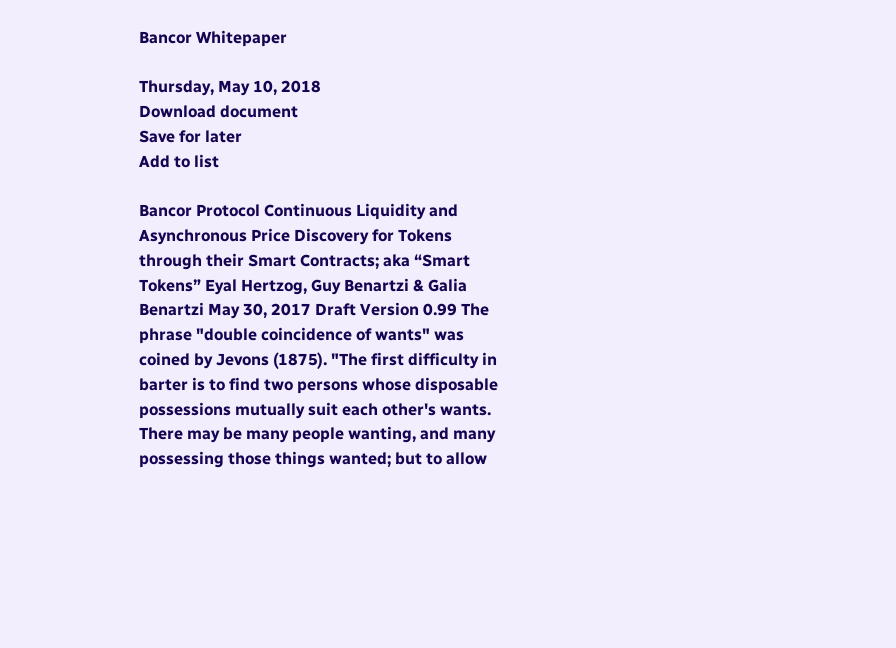Bancor Whitepaper

Thursday, May 10, 2018
Download document
Save for later
Add to list

Bancor Protocol Continuous Liquidity and Asynchronous Price Discovery for Tokens through their Smart Contracts; aka “Smart Tokens” Eyal Hertzog, Guy Benartzi & Galia Benartzi May 30, 2017 Draft Version 0.99 The phrase "double coincidence of wants" was coined by Jevons (1875). "The first difficulty in barter is to find two persons whose disposable possessions mutually suit each other's wants. There may be many people wanting, and many possessing those things wanted; but to allow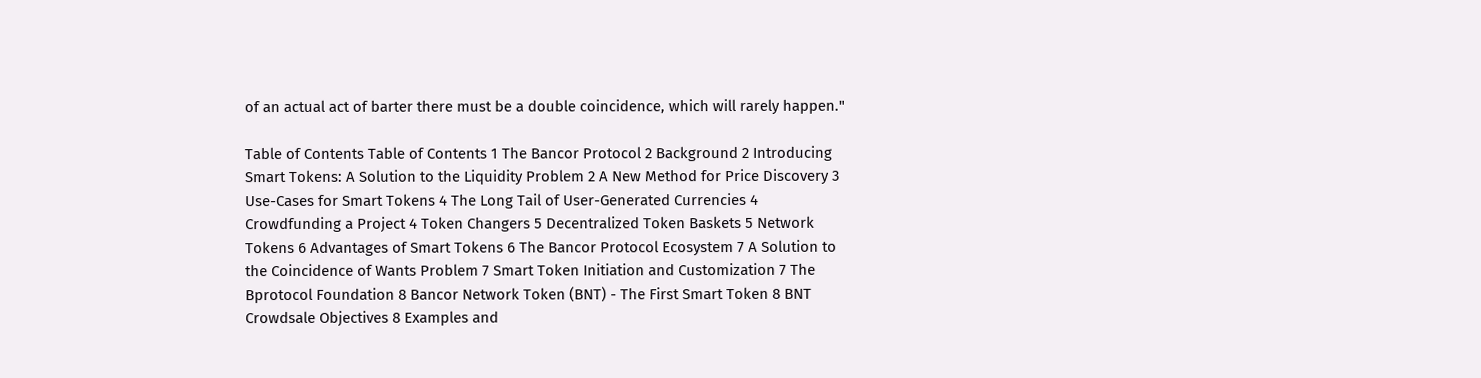of an actual act of barter there must be a double coincidence, which will rarely happen."

Table of Contents Table of Contents 1 The Bancor Protocol 2 Background 2 Introducing Smart Tokens: A Solution to the Liquidity Problem 2 A New Method for Price Discovery 3 Use-Cases for Smart Tokens 4 The Long Tail of User-Generated Currencies 4 Crowdfunding a Project 4 Token Changers 5 Decentralized Token Baskets 5 Network Tokens 6 Advantages of Smart Tokens 6 The Bancor Protocol Ecosystem 7 A Solution to the Coincidence of Wants Problem 7 Smart Token Initiation and Customization 7 The Bprotocol Foundation 8 Bancor Network Token (BNT) - The First Smart Token 8 BNT Crowdsale Objectives 8 Examples and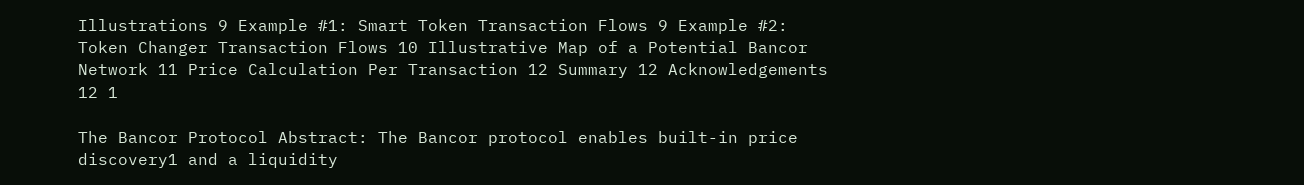Illustrations 9 Example #1: Smart Token Transaction Flows 9 Example #2: Token Changer Transaction Flows 10 Illustrative Map of a Potential Bancor Network 11 Price Calculation Per Transaction 12 Summary 12 Acknowledgements 12 1

The Bancor Protocol Abstract: The Bancor protocol enables built-in price discovery1 and a liquidity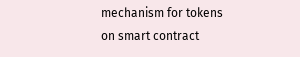mechanism for tokens on smart contract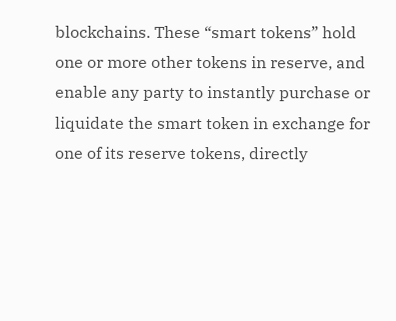blockchains. These “smart tokens” hold one or more other tokens in reserve, and enable any party to instantly purchase or liquidate the smart token in exchange for one of its reserve tokens, directly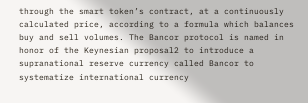through the smart token’s contract, at a continuously calculated price, according to a formula which balances buy and sell volumes. The Bancor protocol is named in honor of the Keynesian proposal2 to introduce a supranational reserve currency called Bancor to systematize international currency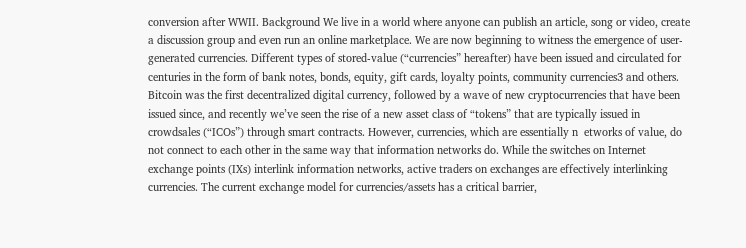conversion after WWII. Background We live in a world where anyone can publish an article, song or video, create a discussion group and even run an online marketplace. We are now beginning to witness the emergence of user-generated currencies. Different types of stored-value (“currencies” hereafter) have been issued and circulated for centuries in the form of bank notes, bonds, equity, gift cards, loyalty points, community currencies3 and others. Bitcoin was the first decentralized digital currency, followed by a wave of new cryptocurrencies that have been issued since, and recently we’ve seen the rise of a new asset class of “tokens” that are typically issued in crowdsales (“ICOs”) through smart contracts. However, currencies, which are essentially n  etworks of value, do not connect to each other in the same way that information networks do. While the switches on Internet exchange points (IXs) interlink information networks, active traders on exchanges are effectively interlinking currencies. The current exchange model for currencies/assets has a critical barrier,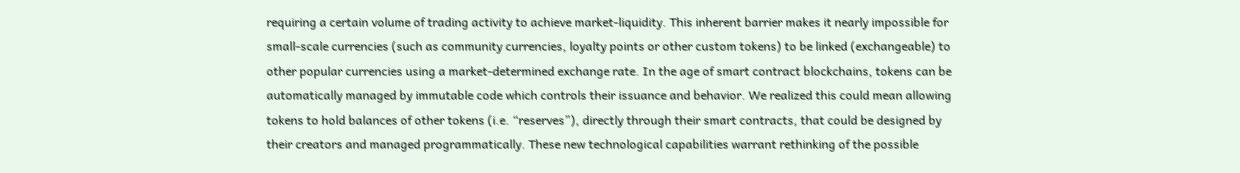requiring a certain volume of trading activity to achieve market-liquidity. This inherent barrier makes it nearly impossible for small-scale currencies (such as community currencies, loyalty points or other custom tokens) to be linked (exchangeable) to other popular currencies using a market-determined exchange rate. In the age of smart contract blockchains, tokens can be automatically managed by immutable code which controls their issuance and behavior. We realized this could mean allowing tokens to hold balances of other tokens (i.e. “reserves”), directly through their smart contracts, that could be designed by their creators and managed programmatically. These new technological capabilities warrant rethinking of the possible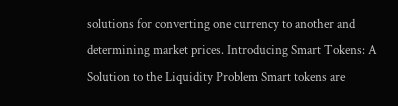solutions for converting one currency to another and determining market prices. Introducing Smart Tokens: A Solution to the Liquidity Problem Smart tokens are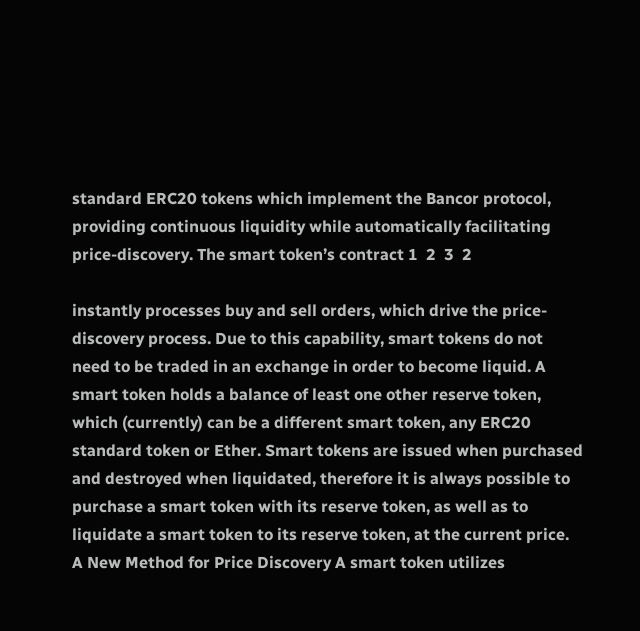standard ERC20 tokens which implement the Bancor protocol, providing continuous liquidity while automatically facilitating price-discovery. The smart token’s contract 1  2  3  2

instantly processes buy and sell orders, which drive the price-discovery process. Due to this capability, smart tokens do not need to be traded in an exchange in order to become liquid. A smart token holds a balance of least one other reserve token, which (currently) can be a different smart token, any ERC20 standard token or Ether. Smart tokens are issued when purchased and destroyed when liquidated, therefore it is always possible to purchase a smart token with its reserve token, as well as to liquidate a smart token to its reserve token, at the current price. A New Method for Price Discovery A smart token utilizes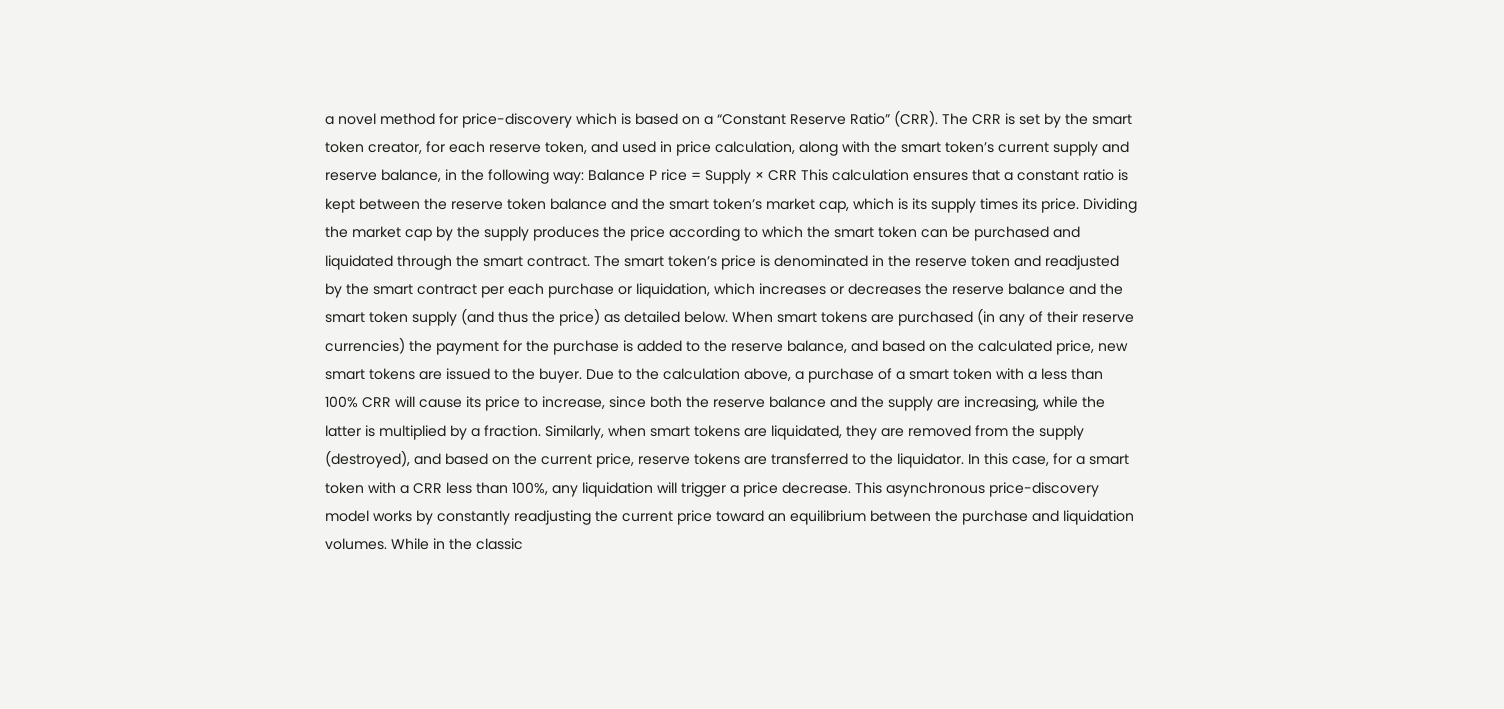a novel method for price-discovery which is based on a “Constant Reserve Ratio” (CRR). The CRR is set by the smart token creator, for each reserve token, and used in price calculation, along with the smart token’s current supply and reserve balance, in the following way: Balance P rice = Supply × CRR This calculation ensures that a constant ratio is kept between the reserve token balance and the smart token’s market cap, which is its supply times its price. Dividing the market cap by the supply produces the price according to which the smart token can be purchased and liquidated through the smart contract. The smart token’s price is denominated in the reserve token and readjusted by the smart contract per each purchase or liquidation, which increases or decreases the reserve balance and the smart token supply (and thus the price) as detailed below. When smart tokens are purchased (in any of their reserve currencies) the payment for the purchase is added to the reserve balance, and based on the calculated price, new smart tokens are issued to the buyer. Due to the calculation above, a purchase of a smart token with a less than 100% CRR will cause its price to increase, since both the reserve balance and the supply are increasing, while the latter is multiplied by a fraction. Similarly, when smart tokens are liquidated, they are removed from the supply (destroyed), and based on the current price, reserve tokens are transferred to the liquidator. In this case, for a smart token with a CRR less than 100%, any liquidation will trigger a price decrease. This asynchronous price-discovery model works by constantly readjusting the current price toward an equilibrium between the purchase and liquidation volumes. While in the classic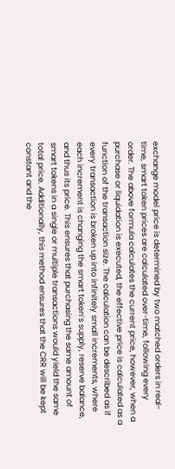exchange model price is determined by two matched orders in real-time, smart token prices are calculated over-time, following every order. The above formula calculates the current price, however, when a purchase or liquidation is executed, the effective price is calculated as a function of the transaction size. The calculation can be described as if every transaction is broken up into infinitely small increments, where each increment is changing the smart token’s supply, reserve balance, and thus its price. This ensures that purchasing the same amount of smart tokens in a single or multiple transactions would yield the same total price. Additionally, this method ensures that the CRR will be kept constant and the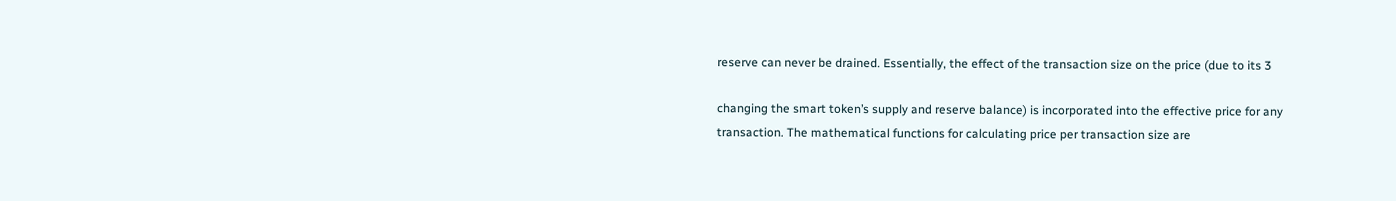reserve can never be drained. Essentially, the effect of the transaction size on the price (due to its 3

changing the smart token’s supply and reserve balance) is incorporated into the effective price for any transaction. The mathematical functions for calculating price per transaction size are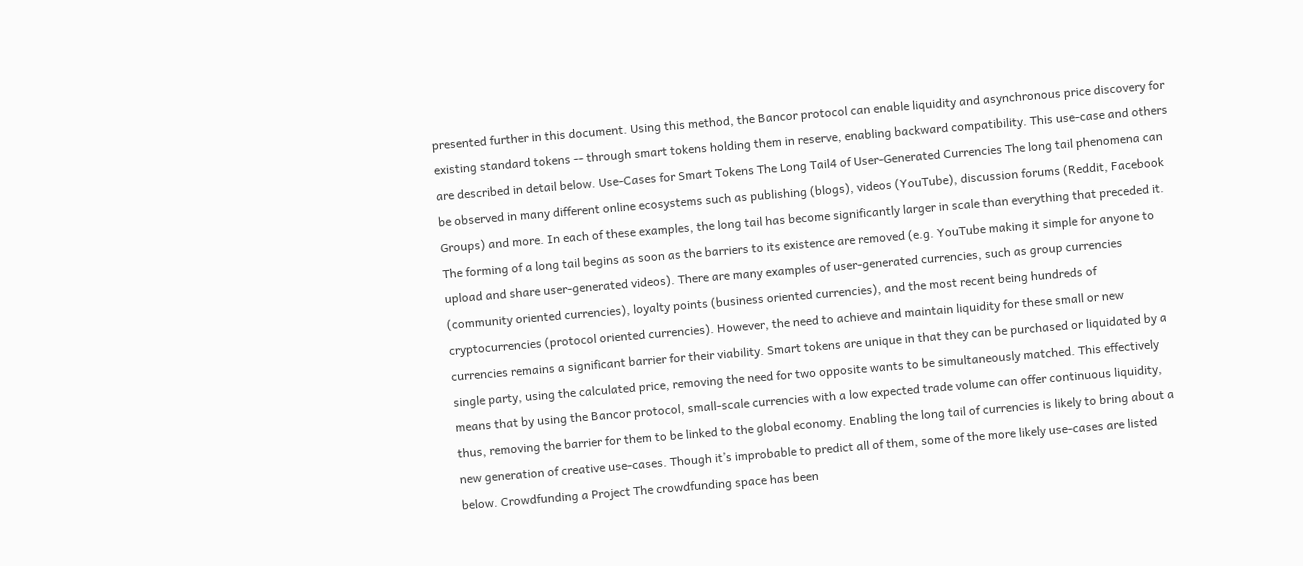presented further in this document. Using this method, the Bancor protocol can enable liquidity and asynchronous price discovery for existing standard tokens -- through smart tokens holding them in reserve, enabling backward compatibility. This use-case and others are described in detail below. Use-Cases for Smart Tokens The Long Tail4 of User-Generated Currencies The long tail phenomena can be observed in many different online ecosystems such as publishing (blogs), videos (YouTube), discussion forums (Reddit, Facebook Groups) and more. In each of these examples, the long tail has become significantly larger in scale than everything that preceded it. The forming of a long tail begins as soon as the barriers to its existence are removed (e.g. YouTube making it simple for anyone to upload and share user-generated videos). There are many examples of user-generated currencies, such as group currencies (community oriented currencies), loyalty points (business oriented currencies), and the most recent being hundreds of cryptocurrencies (protocol oriented currencies). However, the need to achieve and maintain liquidity for these small or new currencies remains a significant barrier for their viability. Smart tokens are unique in that they can be purchased or liquidated by a single party, using the calculated price, removing the need for two opposite wants to be simultaneously matched. This effectively means that by using the Bancor protocol, small-scale currencies with a low expected trade volume can offer continuous liquidity, thus, removing the barrier for them to be linked to the global economy. Enabling the long tail of currencies is likely to bring about a new generation of creative use-cases. Though it’s improbable to predict all of them, some of the more likely use-cases are listed below. Crowdfunding a Project The crowdfunding space has been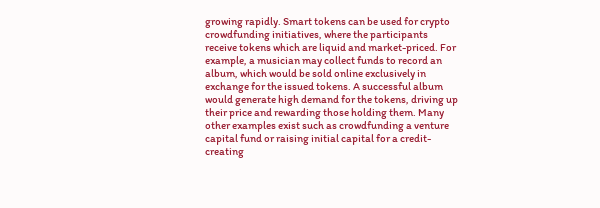growing rapidly. Smart tokens can be used for crypto crowdfunding initiatives, where the participants receive tokens which are liquid and market-priced. For example, a musician may collect funds to record an album, which would be sold online exclusively in exchange for the issued tokens. A successful album would generate high demand for the tokens, driving up their price and rewarding those holding them. Many other examples exist such as crowdfunding a venture capital fund or raising initial capital for a credit-creating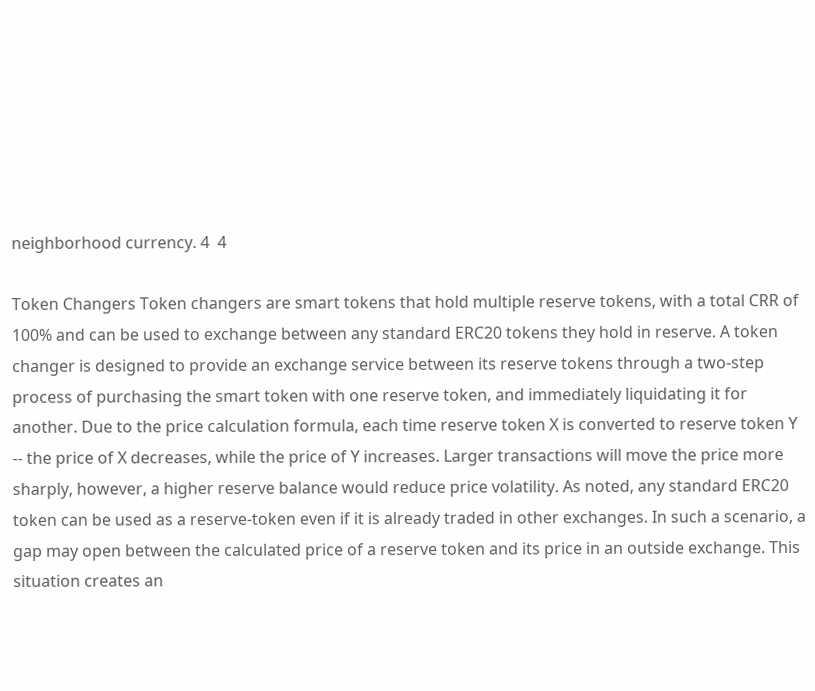neighborhood currency. 4  4

Token Changers Token changers are smart tokens that hold multiple reserve tokens, with a total CRR of 100% and can be used to exchange between any standard ERC20 tokens they hold in reserve. A token changer is designed to provide an exchange service between its reserve tokens through a two-step process of purchasing the smart token with one reserve token, and immediately liquidating it for another. Due to the price calculation formula, each time reserve token X is converted to reserve token Y -- the price of X decreases, while the price of Y increases. Larger transactions will move the price more sharply, however, a higher reserve balance would reduce price volatility. As noted, any standard ERC20 token can be used as a reserve-token even if it is already traded in other exchanges. In such a scenario, a gap may open between the calculated price of a reserve token and its price in an outside exchange. This situation creates an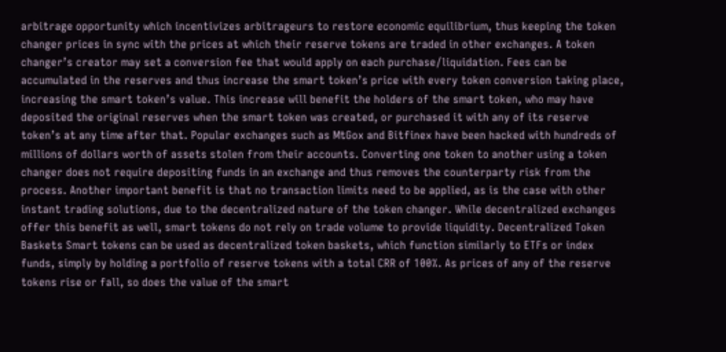arbitrage opportunity which incentivizes arbitrageurs to restore economic equilibrium, thus keeping the token changer prices in sync with the prices at which their reserve tokens are traded in other exchanges. A token changer’s creator may set a conversion fee that would apply on each purchase/liquidation. Fees can be accumulated in the reserves and thus increase the smart token’s price with every token conversion taking place, increasing the smart token’s value. This increase will benefit the holders of the smart token, who may have deposited the original reserves when the smart token was created, or purchased it with any of its reserve token’s at any time after that. Popular exchanges such as MtGox and Bitfinex have been hacked with hundreds of millions of dollars worth of assets stolen from their accounts. Converting one token to another using a token changer does not require depositing funds in an exchange and thus removes the counterparty risk from the process. Another important benefit is that no transaction limits need to be applied, as is the case with other instant trading solutions, due to the decentralized nature of the token changer. While decentralized exchanges offer this benefit as well, smart tokens do not rely on trade volume to provide liquidity. Decentralized Token Baskets Smart tokens can be used as decentralized token baskets, which function similarly to ETFs or index funds, simply by holding a portfolio of reserve tokens with a total CRR of 100%. As prices of any of the reserve tokens rise or fall, so does the value of the smart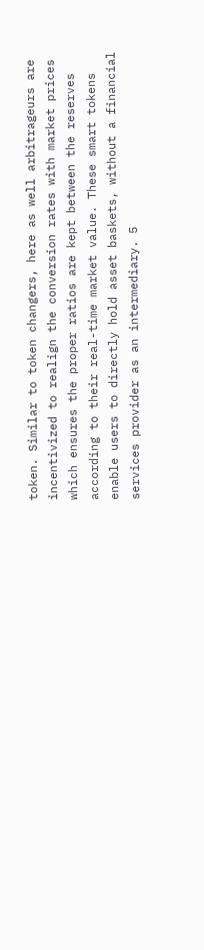token. Similar to token changers, here as well arbitrageurs are incentivized to realign the conversion rates with market prices which ensures the proper ratios are kept between the reserves according to their real-time market value. These smart tokens enable users to directly hold asset baskets, without a financial services provider as an intermediary. 5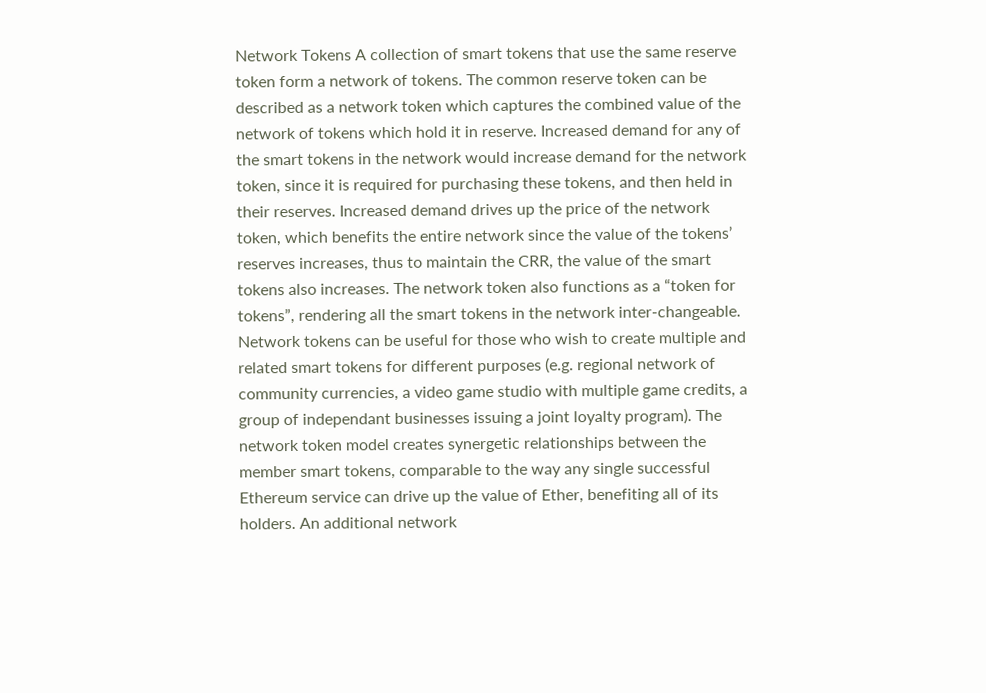Network Tokens A collection of smart tokens that use the same reserve token form a network of tokens. The common reserve token can be described as a network token which captures the combined value of the network of tokens which hold it in reserve. Increased demand for any of the smart tokens in the network would increase demand for the network token, since it is required for purchasing these tokens, and then held in their reserves. Increased demand drives up the price of the network token, which benefits the entire network since the value of the tokens’ reserves increases, thus to maintain the CRR, the value of the smart tokens also increases. The network token also functions as a “token for tokens”, rendering all the smart tokens in the network inter-changeable. Network tokens can be useful for those who wish to create multiple and related smart tokens for different purposes (e.g. regional network of community currencies, a video game studio with multiple game credits, a group of independant businesses issuing a joint loyalty program). The network token model creates synergetic relationships between the member smart tokens, comparable to the way any single successful Ethereum service can drive up the value of Ether, benefiting all of its holders. An additional network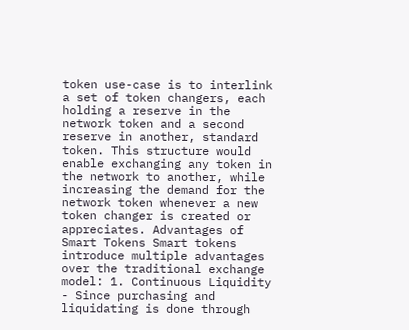token use-case is to interlink a set of token changers, each holding a reserve in the network token and a second reserve in another, standard token. This structure would enable exchanging any token in the network to another, while increasing the demand for the network token whenever a new token changer is created or appreciates. Advantages of Smart Tokens Smart tokens introduce multiple advantages over the traditional exchange model: 1. Continuous Liquidity - Since purchasing and liquidating is done through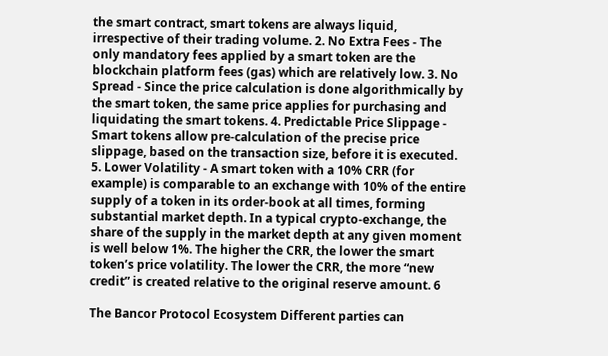the smart contract, smart tokens are always liquid, irrespective of their trading volume. 2. No Extra Fees - The only mandatory fees applied by a smart token are the blockchain platform fees (gas) which are relatively low. 3. No Spread - Since the price calculation is done algorithmically by the smart token, the same price applies for purchasing and liquidating the smart tokens. 4. Predictable Price Slippage - Smart tokens allow pre-calculation of the precise price slippage, based on the transaction size, before it is executed. 5. Lower Volatility - A smart token with a 10% CRR (for example) is comparable to an exchange with 10% of the entire supply of a token in its order-book at all times, forming substantial market depth. In a typical crypto-exchange, the share of the supply in the market depth at any given moment is well below 1%. The higher the CRR, the lower the smart token’s price volatility. The lower the CRR, the more “new credit” is created relative to the original reserve amount. 6

The Bancor Protocol Ecosystem Different parties can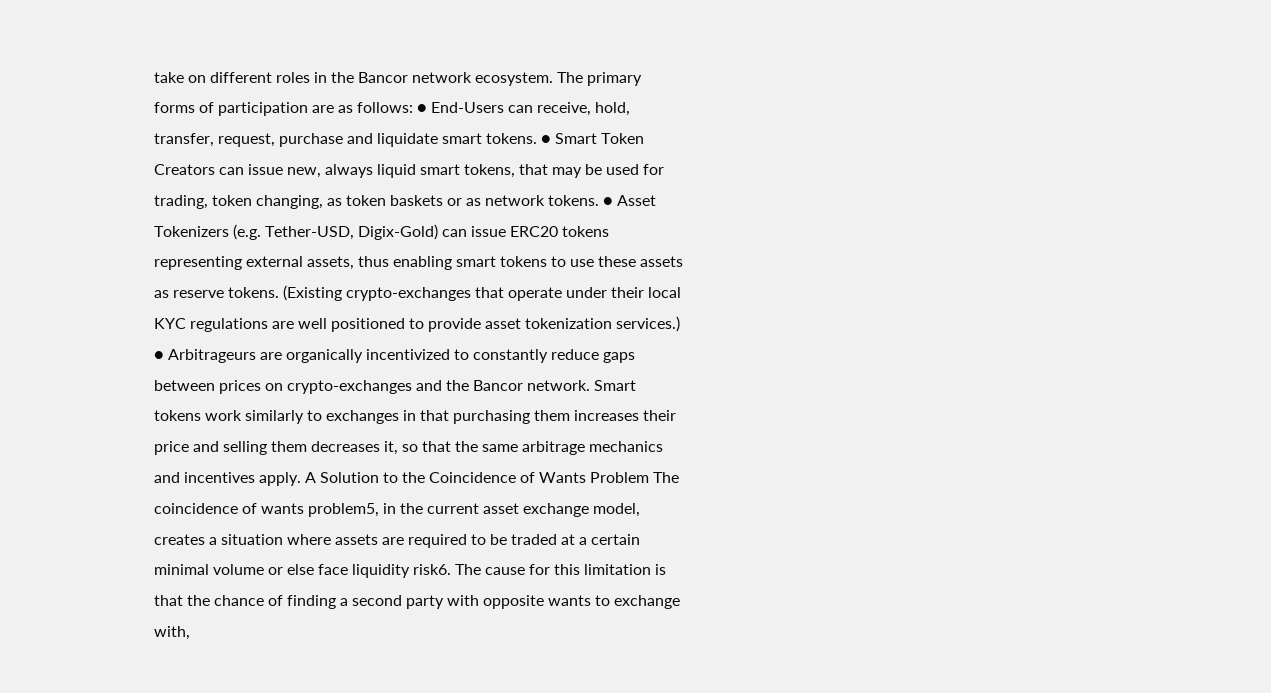take on different roles in the Bancor network ecosystem. The primary forms of participation are as follows: ● End-Users can receive, hold, transfer, request, purchase and liquidate smart tokens. ● Smart Token Creators can issue new, always liquid smart tokens, that may be used for trading, token changing, as token baskets or as network tokens. ● Asset Tokenizers (e.g. Tether-USD, Digix-Gold) can issue ERC20 tokens representing external assets, thus enabling smart tokens to use these assets as reserve tokens. (Existing crypto-exchanges that operate under their local KYC regulations are well positioned to provide asset tokenization services.) ● Arbitrageurs are organically incentivized to constantly reduce gaps between prices on crypto-exchanges and the Bancor network. Smart tokens work similarly to exchanges in that purchasing them increases their price and selling them decreases it, so that the same arbitrage mechanics and incentives apply. A Solution to the Coincidence of Wants Problem The coincidence of wants problem5, in the current asset exchange model, creates a situation where assets are required to be traded at a certain minimal volume or else face liquidity risk6. The cause for this limitation is that the chance of finding a second party with opposite wants to exchange with,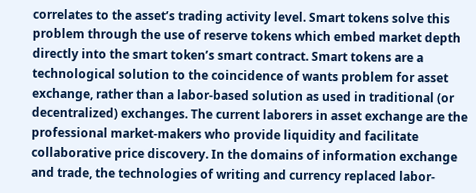correlates to the asset’s trading activity level. Smart tokens solve this problem through the use of reserve tokens which embed market depth directly into the smart token’s smart contract. Smart tokens are a technological solution to the coincidence of wants problem for asset exchange, rather than a labor-based solution as used in traditional (or decentralized) exchanges. The current laborers in asset exchange are the professional market-makers who provide liquidity and facilitate collaborative price discovery. In the domains of information exchange and trade, the technologies of writing and currency replaced labor-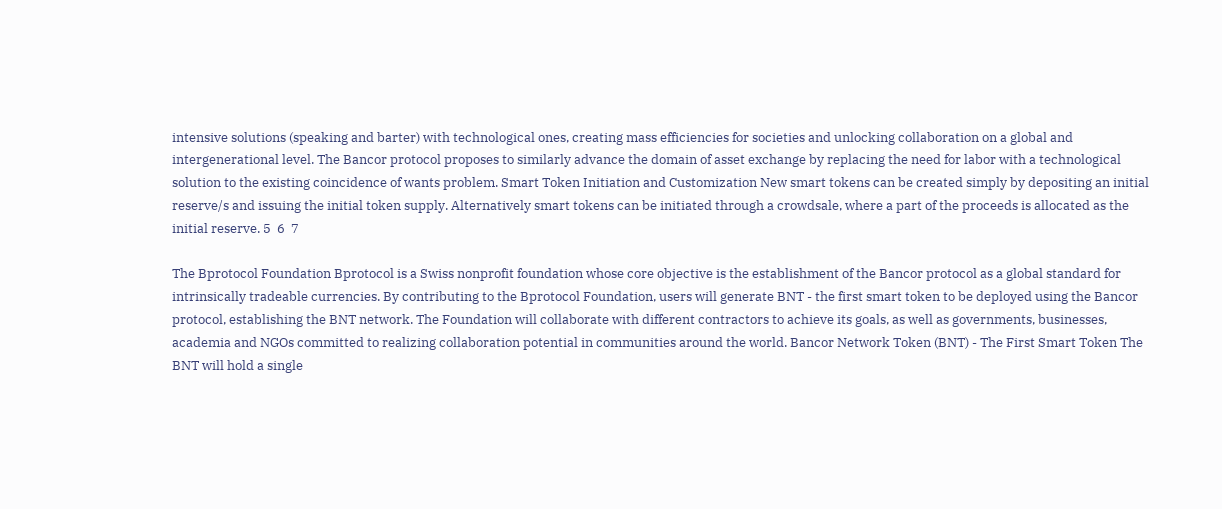intensive solutions (speaking and barter) with technological ones, creating mass efficiencies for societies and unlocking collaboration on a global and intergenerational level. The Bancor protocol proposes to similarly advance the domain of asset exchange by replacing the need for labor with a technological solution to the existing coincidence of wants problem. Smart Token Initiation and Customization New smart tokens can be created simply by depositing an initial reserve/s and issuing the initial token supply. Alternatively smart tokens can be initiated through a crowdsale, where a part of the proceeds is allocated as the initial reserve. 5  6  7

The Bprotocol Foundation Bprotocol is a Swiss nonprofit foundation whose core objective is the establishment of the Bancor protocol as a global standard for intrinsically tradeable currencies. By contributing to the Bprotocol Foundation, users will generate BNT - the first smart token to be deployed using the Bancor protocol, establishing the BNT network. The Foundation will collaborate with different contractors to achieve its goals, as well as governments, businesses, academia and NGOs committed to realizing collaboration potential in communities around the world. Bancor Network Token (BNT) - The First Smart Token The BNT will hold a single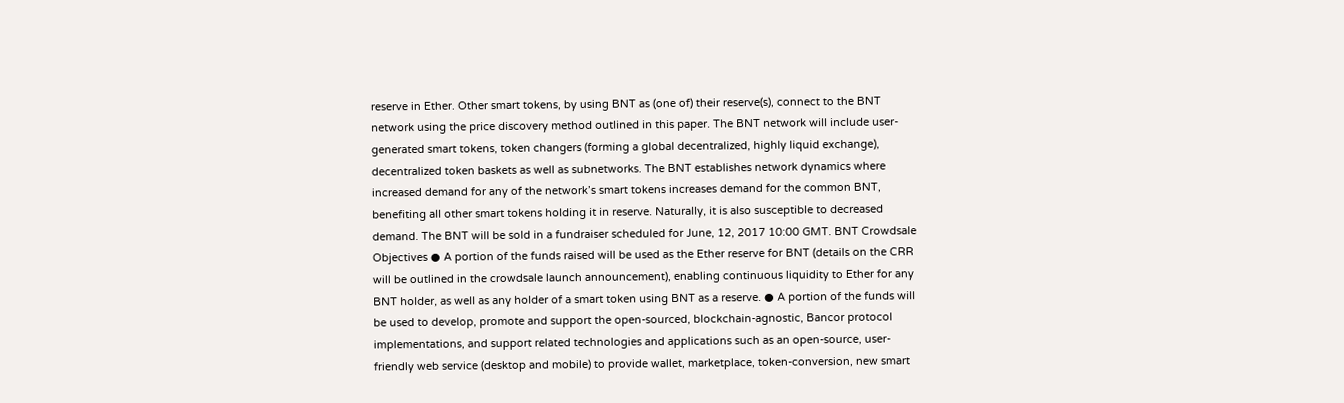reserve in Ether. Other smart tokens, by using BNT as (one of) their reserve(s), connect to the BNT network using the price discovery method outlined in this paper. The BNT network will include user-generated smart tokens, token changers (forming a global decentralized, highly liquid exchange), decentralized token baskets as well as subnetworks. The BNT establishes network dynamics where increased demand for any of the network’s smart tokens increases demand for the common BNT, benefiting all other smart tokens holding it in reserve. Naturally, it is also susceptible to decreased demand. The BNT will be sold in a fundraiser scheduled for June, 12, 2017 10:00 GMT. BNT Crowdsale Objectives ● A portion of the funds raised will be used as the Ether reserve for BNT (details on the CRR will be outlined in the crowdsale launch announcement), enabling continuous liquidity to Ether for any BNT holder, as well as any holder of a smart token using BNT as a reserve. ● A portion of the funds will be used to develop, promote and support the open-sourced, blockchain-agnostic, Bancor protocol implementations, and support related technologies and applications such as an open-source, user-friendly web service (desktop and mobile) to provide wallet, marketplace, token-conversion, new smart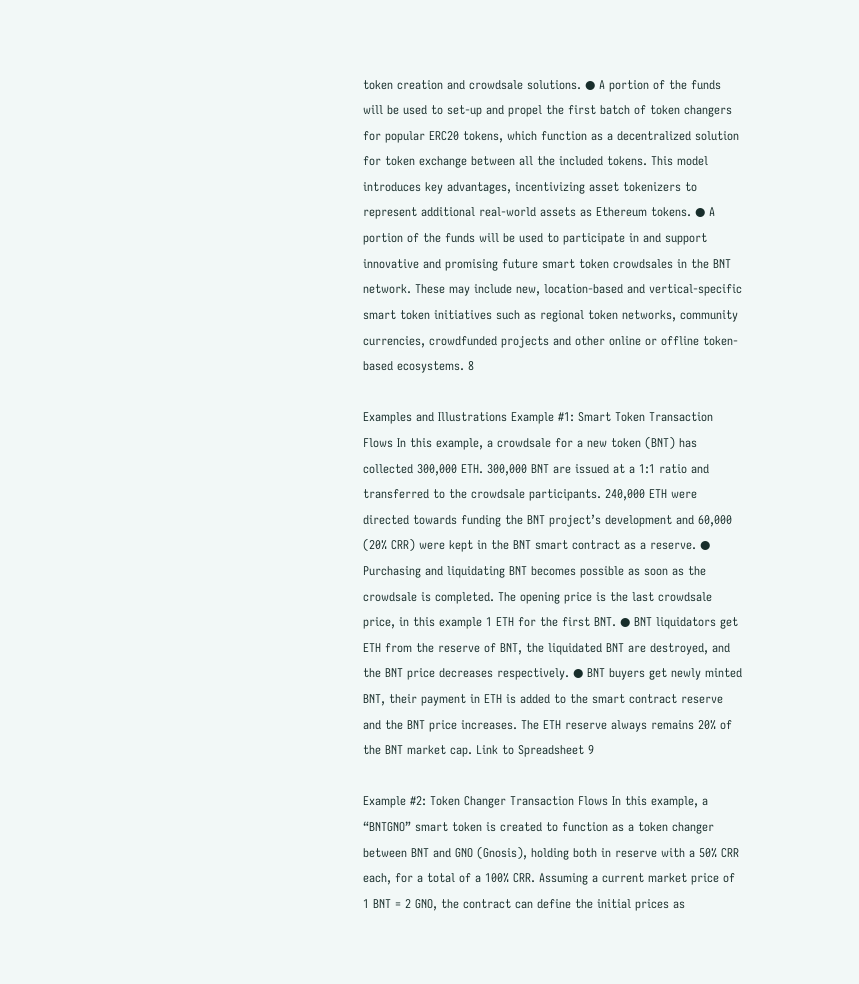token creation and crowdsale solutions. ● A portion of the funds will be used to set-up and propel the first batch of token changers for popular ERC20 tokens, which function as a decentralized solution for token exchange between all the included tokens. This model introduces key advantages, incentivizing asset tokenizers to represent additional real-world assets as Ethereum tokens. ● A portion of the funds will be used to participate in and support innovative and promising future smart token crowdsales in the BNT network. These may include new, location-based and vertical-specific smart token initiatives such as regional token networks, community currencies, crowdfunded projects and other online or offline token-based ecosystems. 8

Examples and Illustrations Example #1: Smart Token Transaction Flows In this example, a crowdsale for a new token (BNT) has collected 300,000 ETH. 300,000 BNT are issued at a 1:1 ratio and transferred to the crowdsale participants. 240,000 ETH were directed towards funding the BNT project’s development and 60,000 (20% CRR) were kept in the BNT smart contract as a reserve. ● Purchasing and liquidating BNT becomes possible as soon as the crowdsale is completed. The opening price is the last crowdsale price, in this example 1 ETH for the first BNT. ● BNT liquidators get ETH from the reserve of BNT, the liquidated BNT are destroyed, and the BNT price decreases respectively. ● BNT buyers get newly minted BNT, their payment in ETH is added to the smart contract reserve and the BNT price increases. The ETH reserve always remains 20% of the BNT market cap. Link to Spreadsheet 9

Example #2: Token Changer Transaction Flows In this example, a “BNTGNO” smart token is created to function as a token changer between BNT and GNO (Gnosis), holding both in reserve with a 50% CRR each, for a total of a 100% CRR. Assuming a current market price of 1 BNT = 2 GNO, the contract can define the initial prices as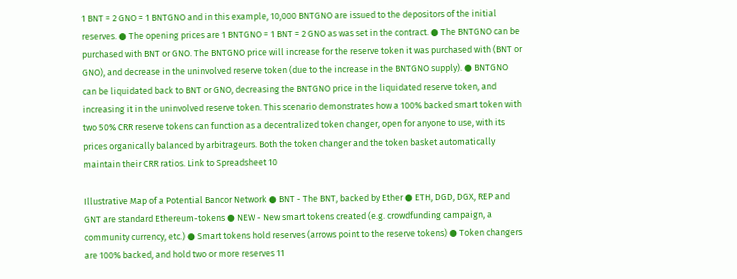1 BNT = 2 GNO = 1 BNTGNO and in this example, 10,000 BNTGNO are issued to the depositors of the initial reserves. ● The opening prices are 1 BNTGNO = 1 BNT = 2 GNO as was set in the contract. ● The BNTGNO can be purchased with BNT or GNO. The BNTGNO price will increase for the reserve token it was purchased with (BNT or GNO), and decrease in the uninvolved reserve token (due to the increase in the BNTGNO supply). ● BNTGNO can be liquidated back to BNT or GNO, decreasing the BNTGNO price in the liquidated reserve token, and increasing it in the uninvolved reserve token. This scenario demonstrates how a 100% backed smart token with two 50% CRR reserve tokens can function as a decentralized token changer, open for anyone to use, with its prices organically balanced by arbitrageurs. Both the token changer and the token basket automatically maintain their CRR ratios. Link to Spreadsheet 10

Illustrative Map of a Potential Bancor Network ● BNT - The BNT, backed by Ether ● ETH, DGD, DGX, REP and GNT are standard Ethereum-tokens ● NEW - New smart tokens created (e.g. crowdfunding campaign, a community currency, etc.) ● Smart tokens hold reserves (arrows point to the reserve tokens) ● Token changers are 100% backed, and hold two or more reserves 11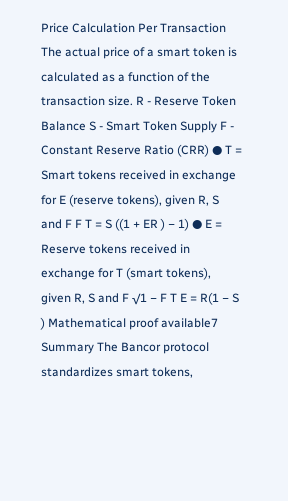Price Calculation Per Transaction The actual price of a smart token is calculated as a function of the transaction size. R - Reserve Token Balance S - Smart Token Supply F - Constant Reserve Ratio (CRR) ● T = Smart tokens received in exchange for E (reserve tokens), given R, S and F F T = S ((1 + ER ) − 1) ● E = Reserve tokens received in exchange for T (smart tokens), given R, S and F √1 − F T E = R(1 − S ) Mathematical proof available7 Summary The Bancor protocol standardizes smart tokens,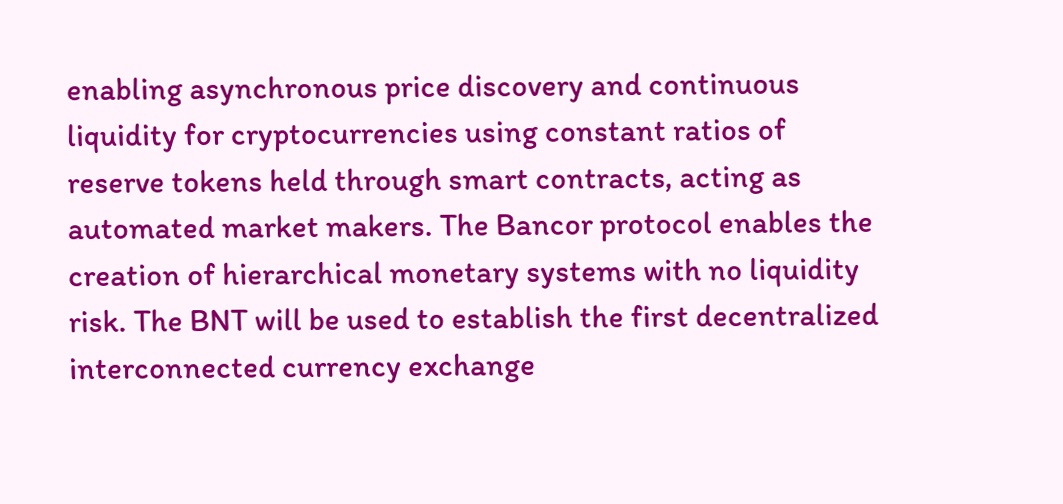enabling asynchronous price discovery and continuous liquidity for cryptocurrencies using constant ratios of reserve tokens held through smart contracts, acting as automated market makers. The Bancor protocol enables the creation of hierarchical monetary systems with no liquidity risk. The BNT will be used to establish the first decentralized interconnected currency exchange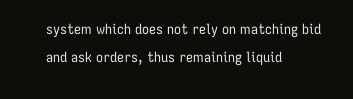system which does not rely on matching bid and ask orders, thus remaining liquid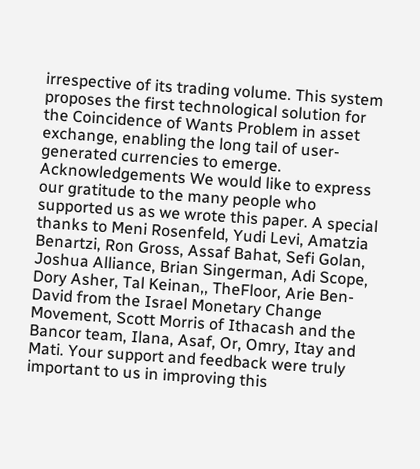irrespective of its trading volume. This system proposes the first technological solution for the Coincidence of Wants Problem in asset exchange, enabling the long tail of user-generated currencies to emerge. Acknowledgements We would like to express our gratitude to the many people who supported us as we wrote this paper. A special thanks to Meni Rosenfeld, Yudi Levi, Amatzia Benartzi, Ron Gross, Assaf Bahat, Sefi Golan, Joshua Alliance, Brian Singerman, Adi Scope, Dory Asher, Tal Keinan,, TheFloor, Arie Ben-David from the Israel Monetary Change Movement, Scott Morris of Ithacash and the Bancor team, Ilana, Asaf, Or, Omry, Itay and Mati. Your support and feedback were truly important to us in improving this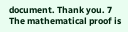document. Thank you. 7 The mathematical proof is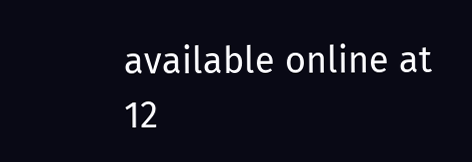available online at  12